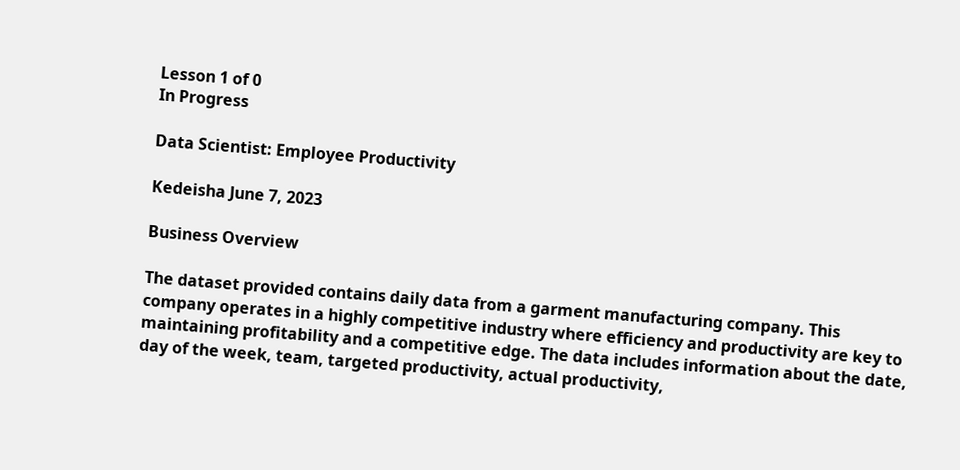Lesson 1 of 0
In Progress

Data Scientist: Employee Productivity

Kedeisha June 7, 2023

Business Overview

The dataset provided contains daily data from a garment manufacturing company. This company operates in a highly competitive industry where efficiency and productivity are key to maintaining profitability and a competitive edge. The data includes information about the date, day of the week, team, targeted productivity, actual productivity,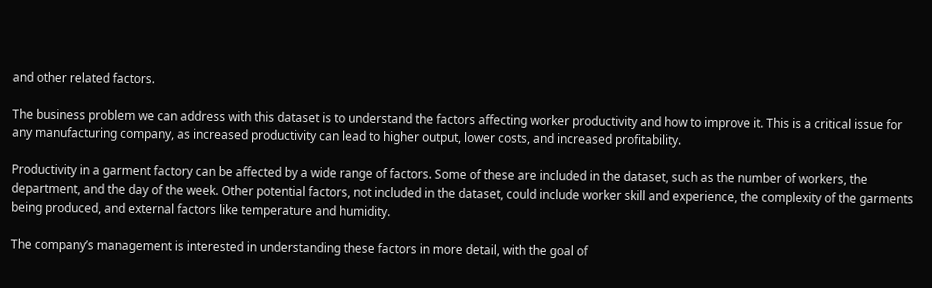and other related factors.

The business problem we can address with this dataset is to understand the factors affecting worker productivity and how to improve it. This is a critical issue for any manufacturing company, as increased productivity can lead to higher output, lower costs, and increased profitability.

Productivity in a garment factory can be affected by a wide range of factors. Some of these are included in the dataset, such as the number of workers, the department, and the day of the week. Other potential factors, not included in the dataset, could include worker skill and experience, the complexity of the garments being produced, and external factors like temperature and humidity.

The company’s management is interested in understanding these factors in more detail, with the goal of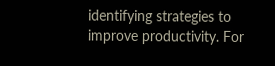identifying strategies to improve productivity. For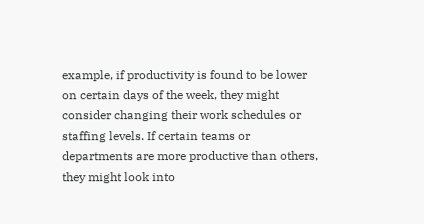example, if productivity is found to be lower on certain days of the week, they might consider changing their work schedules or staffing levels. If certain teams or departments are more productive than others, they might look into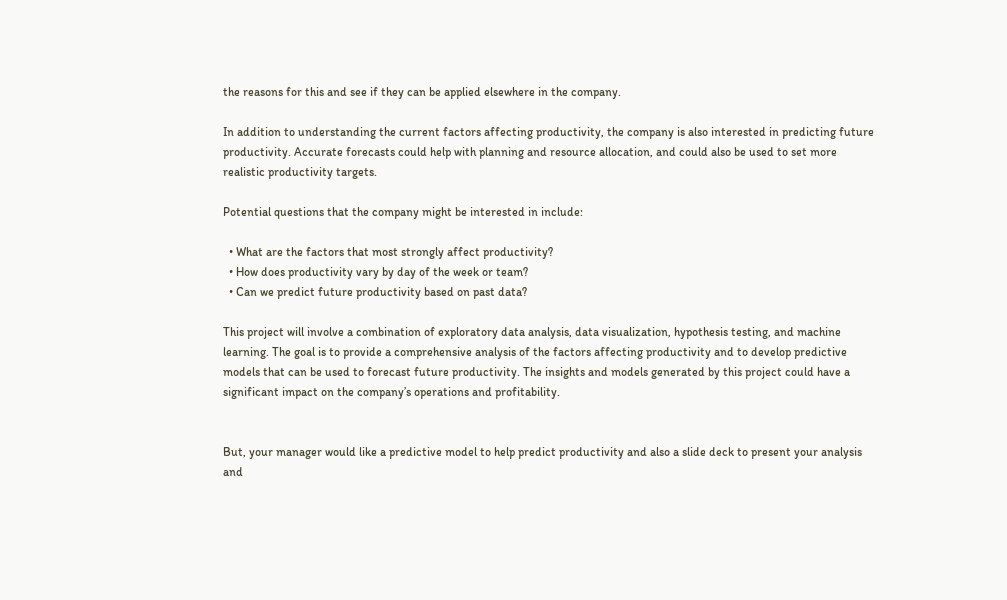the reasons for this and see if they can be applied elsewhere in the company.

In addition to understanding the current factors affecting productivity, the company is also interested in predicting future productivity. Accurate forecasts could help with planning and resource allocation, and could also be used to set more realistic productivity targets.

Potential questions that the company might be interested in include:

  • What are the factors that most strongly affect productivity?
  • How does productivity vary by day of the week or team?
  • Can we predict future productivity based on past data?

This project will involve a combination of exploratory data analysis, data visualization, hypothesis testing, and machine learning. The goal is to provide a comprehensive analysis of the factors affecting productivity and to develop predictive models that can be used to forecast future productivity. The insights and models generated by this project could have a significant impact on the company’s operations and profitability.


But, your manager would like a predictive model to help predict productivity and also a slide deck to present your analysis and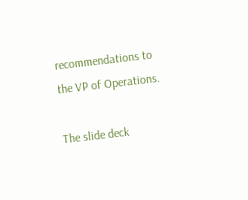recommendations to the VP of Operations.

The slide deck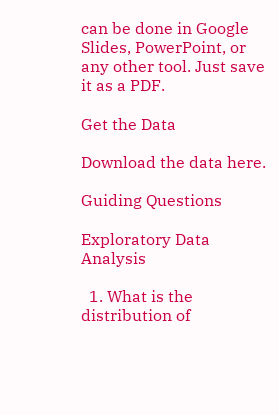can be done in Google Slides, PowerPoint, or any other tool. Just save it as a PDF.

Get the Data

Download the data here.

Guiding Questions

Exploratory Data Analysis

  1. What is the distribution of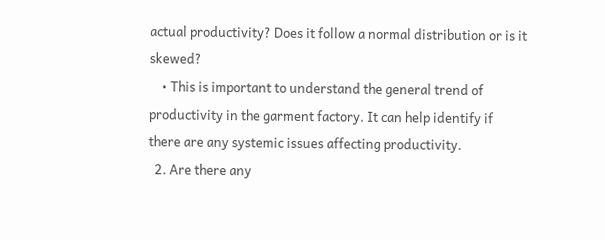actual productivity? Does it follow a normal distribution or is it skewed?
    • This is important to understand the general trend of productivity in the garment factory. It can help identify if there are any systemic issues affecting productivity.
  2. Are there any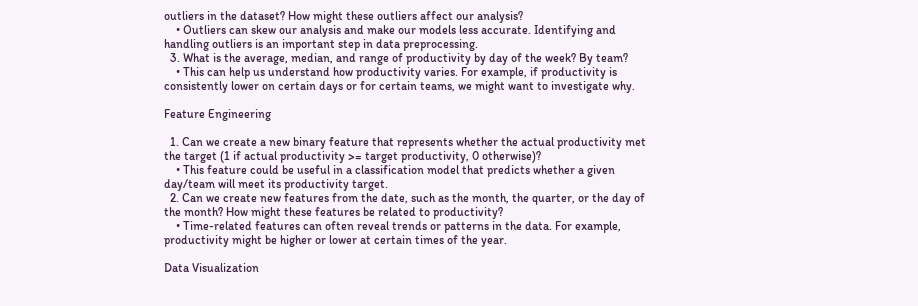outliers in the dataset? How might these outliers affect our analysis?
    • Outliers can skew our analysis and make our models less accurate. Identifying and handling outliers is an important step in data preprocessing.
  3. What is the average, median, and range of productivity by day of the week? By team?
    • This can help us understand how productivity varies. For example, if productivity is consistently lower on certain days or for certain teams, we might want to investigate why.

Feature Engineering

  1. Can we create a new binary feature that represents whether the actual productivity met the target (1 if actual productivity >= target productivity, 0 otherwise)?
    • This feature could be useful in a classification model that predicts whether a given day/team will meet its productivity target.
  2. Can we create new features from the date, such as the month, the quarter, or the day of the month? How might these features be related to productivity?
    • Time-related features can often reveal trends or patterns in the data. For example, productivity might be higher or lower at certain times of the year.

Data Visualization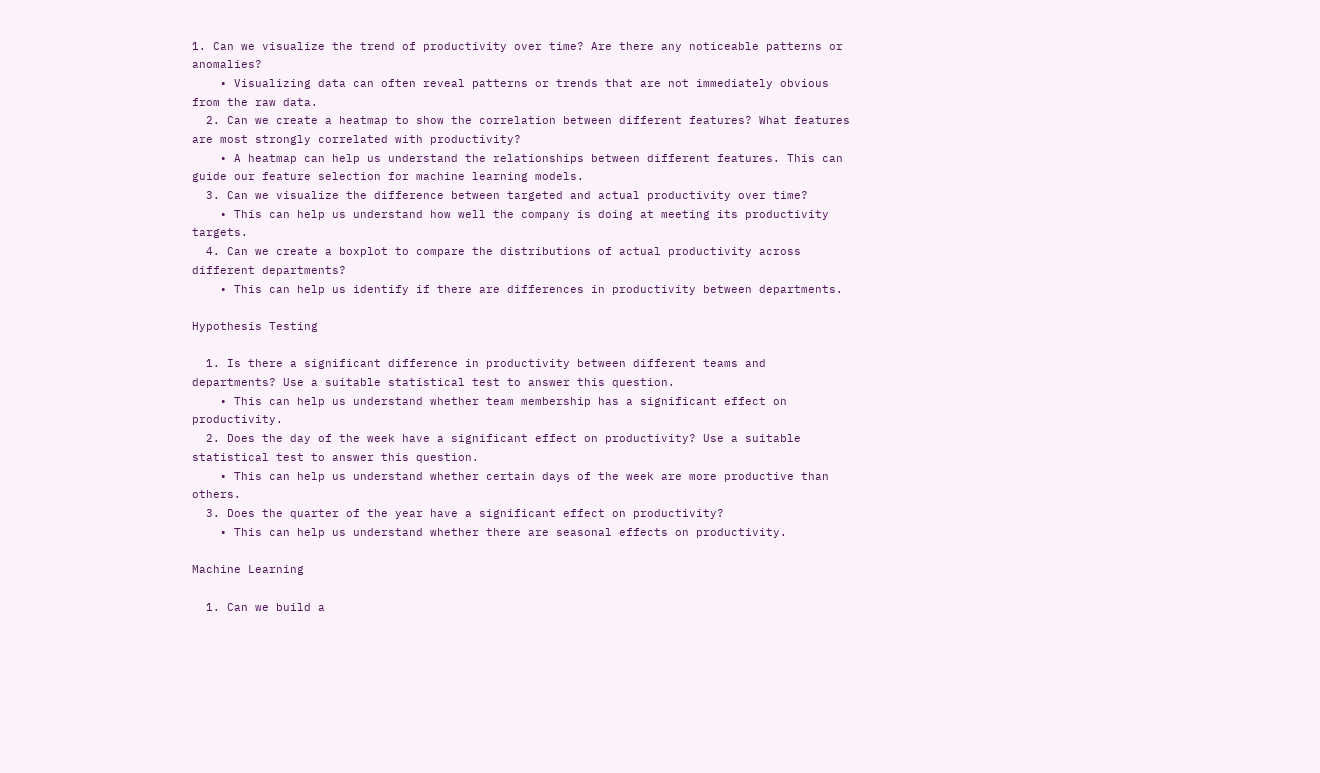1. Can we visualize the trend of productivity over time? Are there any noticeable patterns or anomalies?
    • Visualizing data can often reveal patterns or trends that are not immediately obvious from the raw data.
  2. Can we create a heatmap to show the correlation between different features? What features are most strongly correlated with productivity?
    • A heatmap can help us understand the relationships between different features. This can guide our feature selection for machine learning models.
  3. Can we visualize the difference between targeted and actual productivity over time?
    • This can help us understand how well the company is doing at meeting its productivity targets.
  4. Can we create a boxplot to compare the distributions of actual productivity across different departments?
    • This can help us identify if there are differences in productivity between departments.

Hypothesis Testing

  1. Is there a significant difference in productivity between different teams and departments? Use a suitable statistical test to answer this question.
    • This can help us understand whether team membership has a significant effect on productivity.
  2. Does the day of the week have a significant effect on productivity? Use a suitable statistical test to answer this question.
    • This can help us understand whether certain days of the week are more productive than others.
  3. Does the quarter of the year have a significant effect on productivity?
    • This can help us understand whether there are seasonal effects on productivity.

Machine Learning

  1. Can we build a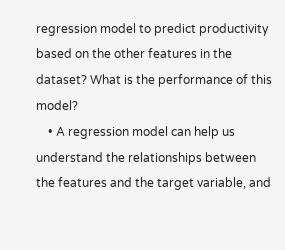regression model to predict productivity based on the other features in the dataset? What is the performance of this model?
    • A regression model can help us understand the relationships between the features and the target variable, and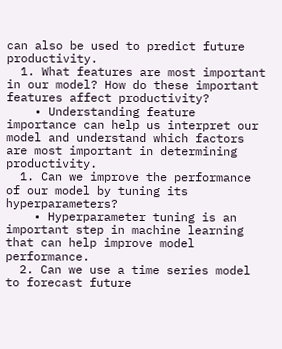can also be used to predict future productivity.
  1. What features are most important in our model? How do these important features affect productivity?
    • Understanding feature importance can help us interpret our model and understand which factors are most important in determining productivity.
  1. Can we improve the performance of our model by tuning its hyperparameters?
    • Hyperparameter tuning is an important step in machine learning that can help improve model performance.
  2. Can we use a time series model to forecast future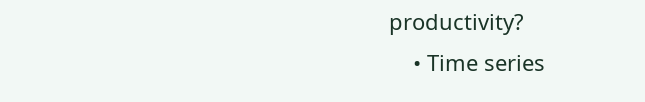productivity?
    • Time series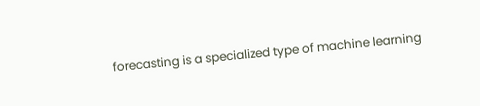forecasting is a specialized type of machine learning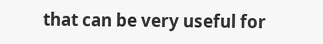that can be very useful for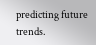predicting future trends.